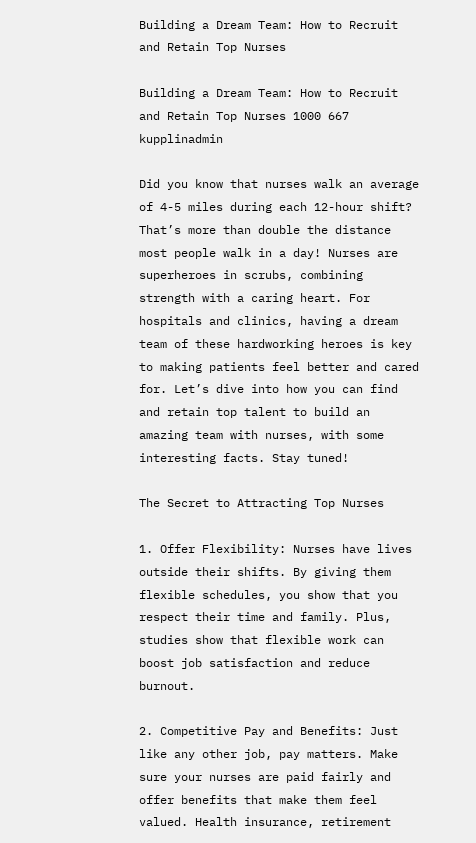Building a Dream Team: How to Recruit and Retain Top Nurses

Building a Dream Team: How to Recruit and Retain Top Nurses 1000 667 kupplinadmin

Did you know that nurses walk an average of 4-5 miles during each 12-hour shift? That’s more than double the distance most people walk in a day! Nurses are superheroes in scrubs, combining strength with a caring heart. For hospitals and clinics, having a dream team of these hardworking heroes is key to making patients feel better and cared for. Let’s dive into how you can find and retain top talent to build an amazing team with nurses, with some interesting facts. Stay tuned!

The Secret to Attracting Top Nurses

1. Offer Flexibility: Nurses have lives outside their shifts. By giving them flexible schedules, you show that you respect their time and family. Plus, studies show that flexible work can boost job satisfaction and reduce burnout.

2. Competitive Pay and Benefits: Just like any other job, pay matters. Make sure your nurses are paid fairly and offer benefits that make them feel valued. Health insurance, retirement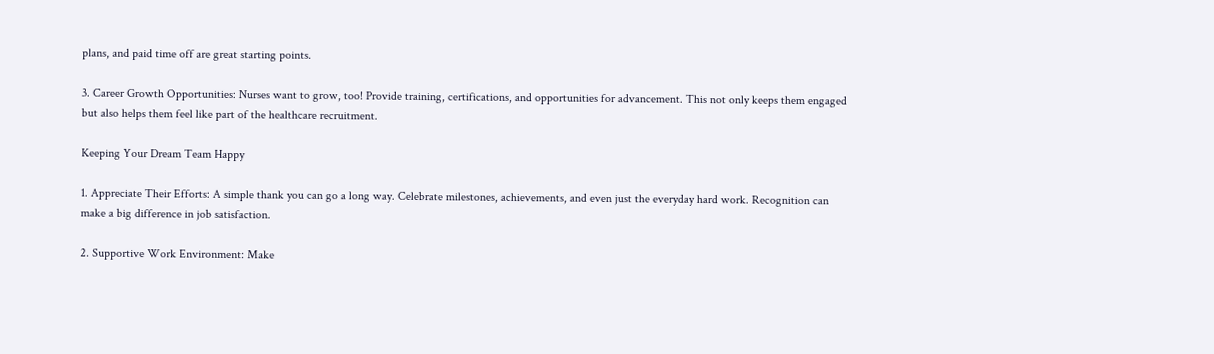plans, and paid time off are great starting points.

3. Career Growth Opportunities: Nurses want to grow, too! Provide training, certifications, and opportunities for advancement. This not only keeps them engaged but also helps them feel like part of the healthcare recruitment.

Keeping Your Dream Team Happy

1. Appreciate Their Efforts: A simple thank you can go a long way. Celebrate milestones, achievements, and even just the everyday hard work. Recognition can make a big difference in job satisfaction.

2. Supportive Work Environment: Make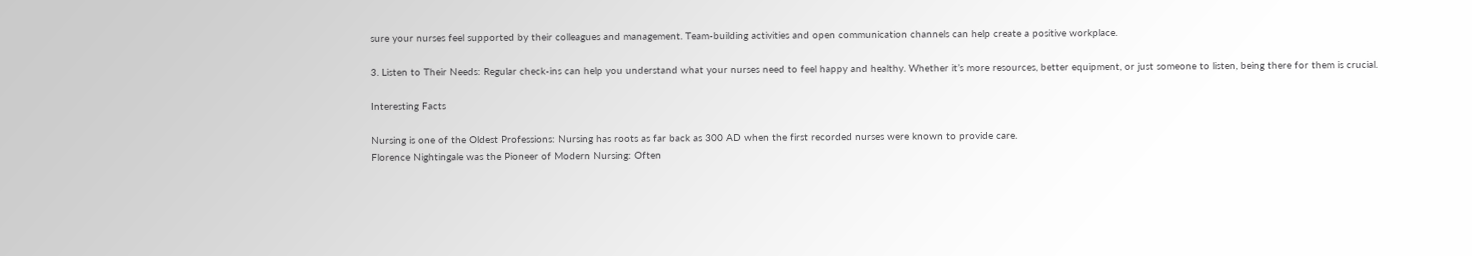sure your nurses feel supported by their colleagues and management. Team-building activities and open communication channels can help create a positive workplace.

3. Listen to Their Needs: Regular check-ins can help you understand what your nurses need to feel happy and healthy. Whether it’s more resources, better equipment, or just someone to listen, being there for them is crucial.

Interesting Facts

Nursing is one of the Oldest Professions: Nursing has roots as far back as 300 AD when the first recorded nurses were known to provide care.
Florence Nightingale was the Pioneer of Modern Nursing: Often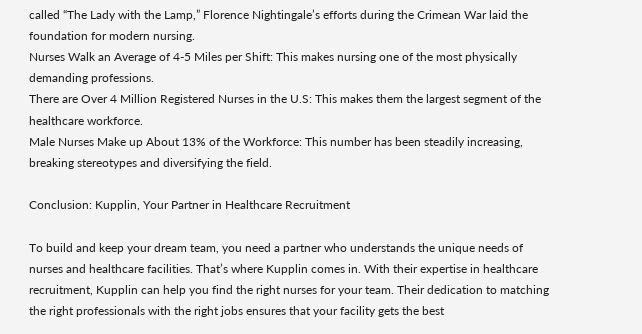called “The Lady with the Lamp,” Florence Nightingale’s efforts during the Crimean War laid the foundation for modern nursing.
Nurses Walk an Average of 4-5 Miles per Shift: This makes nursing one of the most physically demanding professions.
There are Over 4 Million Registered Nurses in the U.S: This makes them the largest segment of the healthcare workforce.
Male Nurses Make up About 13% of the Workforce: This number has been steadily increasing, breaking stereotypes and diversifying the field.

Conclusion: Kupplin, Your Partner in Healthcare Recruitment

To build and keep your dream team, you need a partner who understands the unique needs of nurses and healthcare facilities. That’s where Kupplin comes in. With their expertise in healthcare recruitment, Kupplin can help you find the right nurses for your team. Their dedication to matching the right professionals with the right jobs ensures that your facility gets the best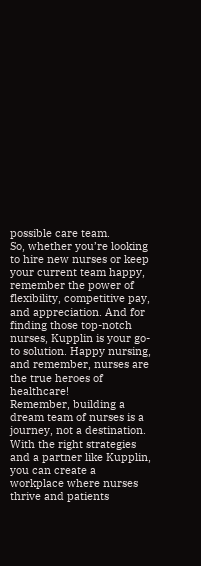possible care team.
So, whether you’re looking to hire new nurses or keep your current team happy, remember the power of flexibility, competitive pay, and appreciation. And for finding those top-notch nurses, Kupplin is your go-to solution. Happy nursing, and remember, nurses are the true heroes of healthcare!
Remember, building a dream team of nurses is a journey, not a destination. With the right strategies and a partner like Kupplin, you can create a workplace where nurses thrive and patients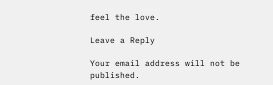feel the love.

Leave a Reply

Your email address will not be published.